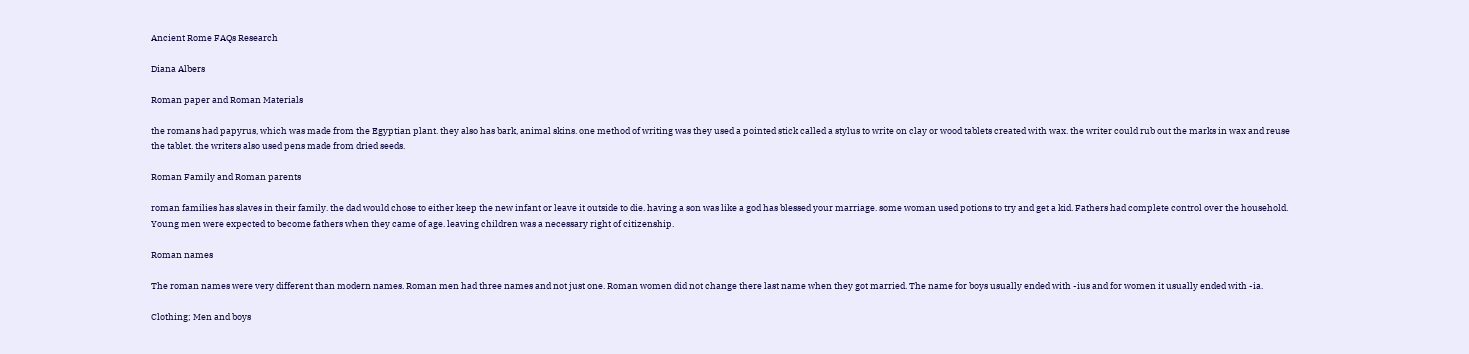Ancient Rome FAQs Research

Diana Albers

Roman paper and Roman Materials

the romans had papyrus, which was made from the Egyptian plant. they also has bark, animal skins. one method of writing was they used a pointed stick called a stylus to write on clay or wood tablets created with wax. the writer could rub out the marks in wax and reuse the tablet. the writers also used pens made from dried seeds.

Roman Family and Roman parents

roman families has slaves in their family. the dad would chose to either keep the new infant or leave it outside to die. having a son was like a god has blessed your marriage. some woman used potions to try and get a kid. Fathers had complete control over the household. Young men were expected to become fathers when they came of age. leaving children was a necessary right of citizenship.

Roman names

The roman names were very different than modern names. Roman men had three names and not just one. Roman women did not change there last name when they got married. The name for boys usually ended with -ius and for women it usually ended with -ia.

Clothing; Men and boys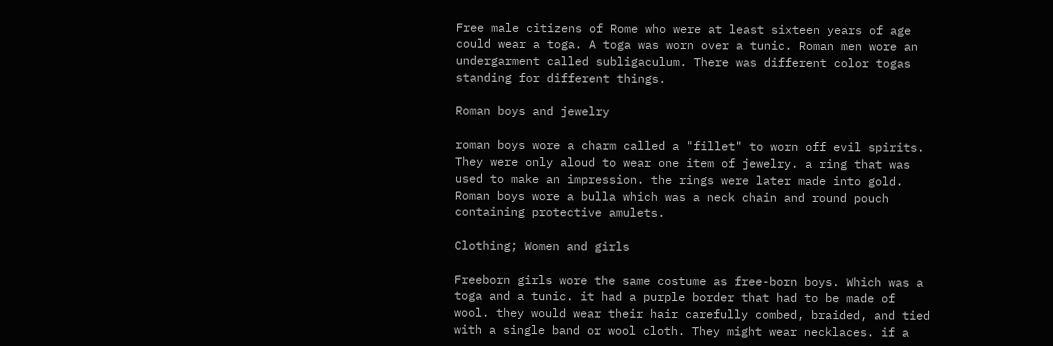Free male citizens of Rome who were at least sixteen years of age could wear a toga. A toga was worn over a tunic. Roman men wore an undergarment called subligaculum. There was different color togas standing for different things.

Roman boys and jewelry

roman boys wore a charm called a "fillet" to worn off evil spirits. They were only aloud to wear one item of jewelry. a ring that was used to make an impression. the rings were later made into gold. Roman boys wore a bulla which was a neck chain and round pouch containing protective amulets.

Clothing; Women and girls

Freeborn girls wore the same costume as free-born boys. Which was a toga and a tunic. it had a purple border that had to be made of wool. they would wear their hair carefully combed, braided, and tied with a single band or wool cloth. They might wear necklaces. if a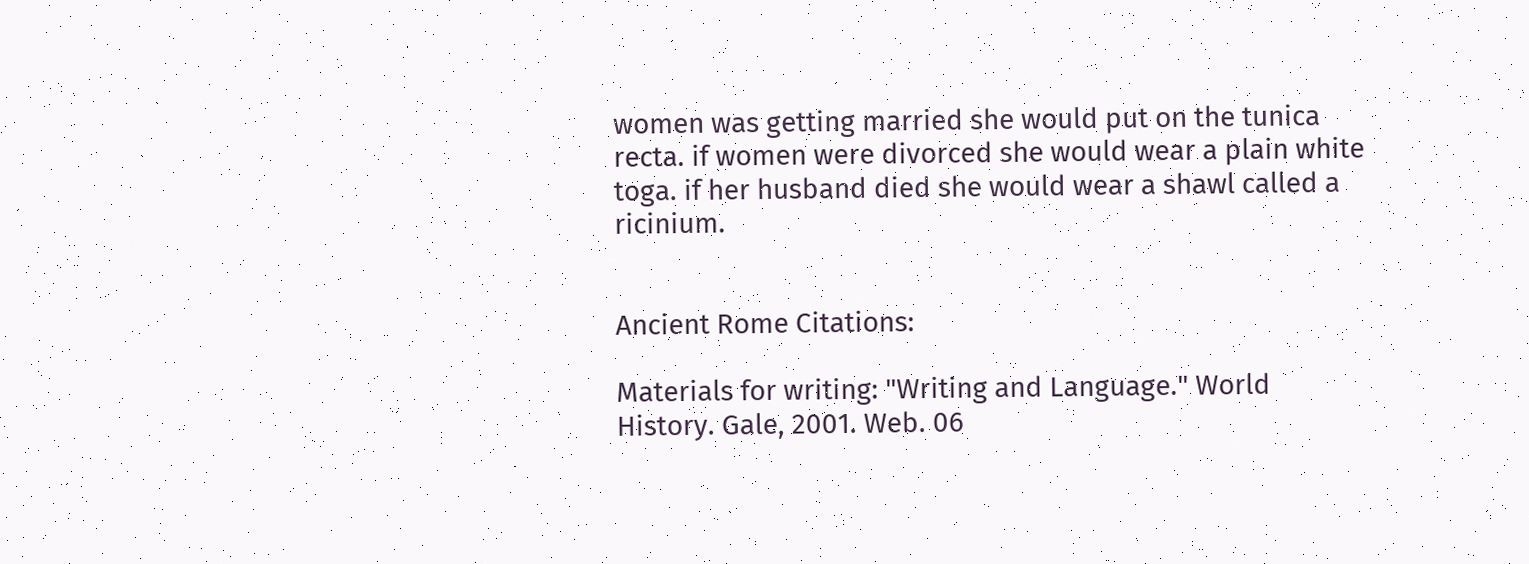women was getting married she would put on the tunica recta. if women were divorced she would wear a plain white toga. if her husband died she would wear a shawl called a ricinium.


Ancient Rome Citations:

Materials for writing: "Writing and Language." World History. Gale, 2001. Web. 06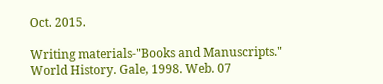Oct. 2015.

Writing materials-"Books and Manuscripts." World History. Gale, 1998. Web. 07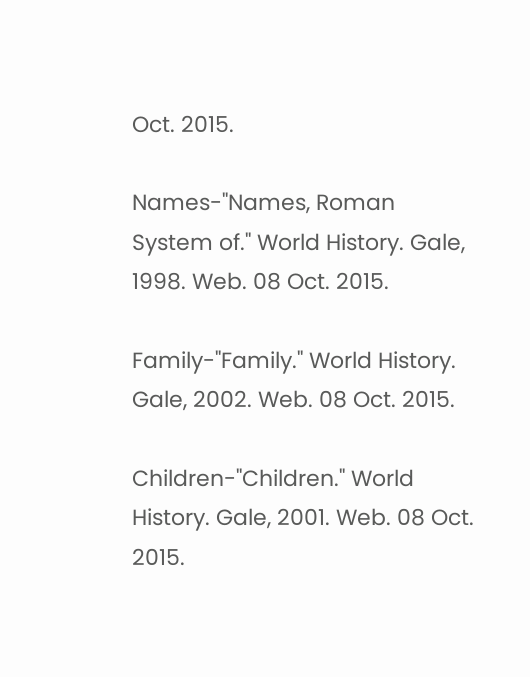Oct. 2015.

Names-"Names, Roman System of." World History. Gale, 1998. Web. 08 Oct. 2015.

Family-"Family." World History. Gale, 2002. Web. 08 Oct. 2015.

Children-"Children." World History. Gale, 2001. Web. 08 Oct. 2015.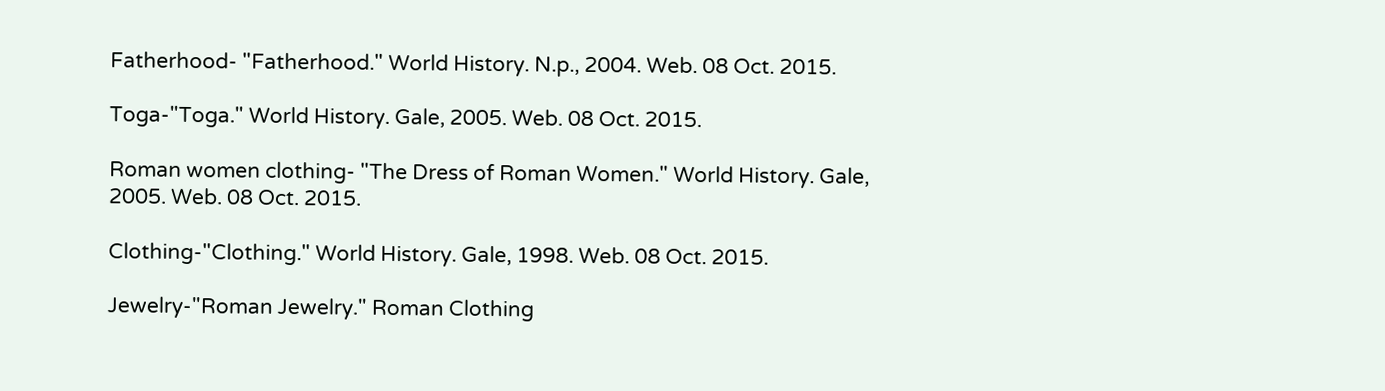Fatherhood- "Fatherhood." World History. N.p., 2004. Web. 08 Oct. 2015.

Toga-"Toga." World History. Gale, 2005. Web. 08 Oct. 2015.

Roman women clothing- "The Dress of Roman Women." World History. Gale, 2005. Web. 08 Oct. 2015.

Clothing-"Clothing." World History. Gale, 1998. Web. 08 Oct. 2015.

Jewelry-"Roman Jewelry." Roman Clothing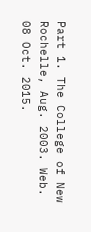Part 1. The College of New Rochelle, Aug. 2003. Web. 08 Oct. 2015.